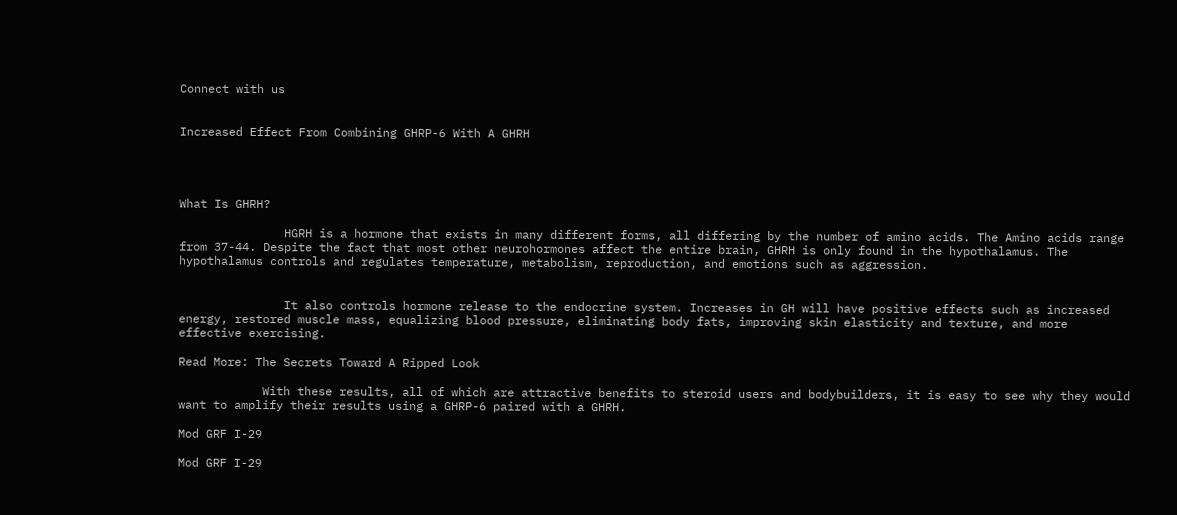Connect with us


Increased Effect From Combining GHRP-6 With A GHRH




What Is GHRH?

               HGRH is a hormone that exists in many different forms, all differing by the number of amino acids. The Amino acids range from 37-44. Despite the fact that most other neurohormones affect the entire brain, GHRH is only found in the hypothalamus. The hypothalamus controls and regulates temperature, metabolism, reproduction, and emotions such as aggression.


               It also controls hormone release to the endocrine system. Increases in GH will have positive effects such as increased energy, restored muscle mass, equalizing blood pressure, eliminating body fats, improving skin elasticity and texture, and more effective exercising.

Read More: The Secrets Toward A Ripped Look

            With these results, all of which are attractive benefits to steroid users and bodybuilders, it is easy to see why they would want to amplify their results using a GHRP-6 paired with a GHRH.

Mod GRF I-29

Mod GRF I-29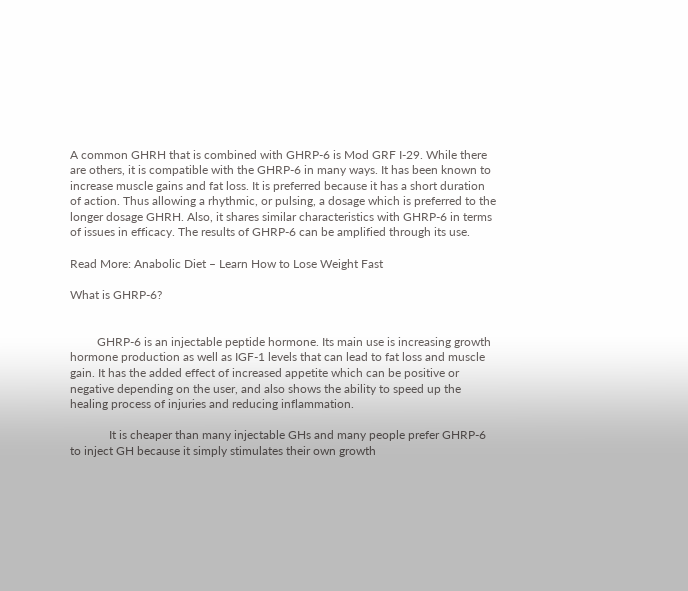A common GHRH that is combined with GHRP-6 is Mod GRF I-29. While there are others, it is compatible with the GHRP-6 in many ways. It has been known to increase muscle gains and fat loss. It is preferred because it has a short duration of action. Thus allowing a rhythmic, or pulsing, a dosage which is preferred to the longer dosage GHRH. Also, it shares similar characteristics with GHRP-6 in terms of issues in efficacy. The results of GHRP-6 can be amplified through its use.

Read More: Anabolic Diet – Learn How to Lose Weight Fast

What is GHRP-6?


         GHRP-6 is an injectable peptide hormone. Its main use is increasing growth hormone production as well as IGF-1 levels that can lead to fat loss and muscle gain. It has the added effect of increased appetite which can be positive or negative depending on the user, and also shows the ability to speed up the healing process of injuries and reducing inflammation.

             It is cheaper than many injectable GHs and many people prefer GHRP-6 to inject GH because it simply stimulates their own growth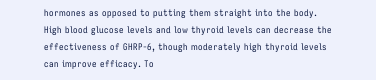hormones as opposed to putting them straight into the body. High blood glucose levels and low thyroid levels can decrease the effectiveness of GHRP-6, though moderately high thyroid levels can improve efficacy. To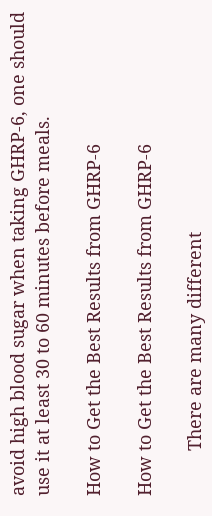avoid high blood sugar when taking GHRP-6, one should use it at least 30 to 60 minutes before meals.

How to Get the Best Results from GHRP-6

How to Get the Best Results from GHRP-6

         There are many different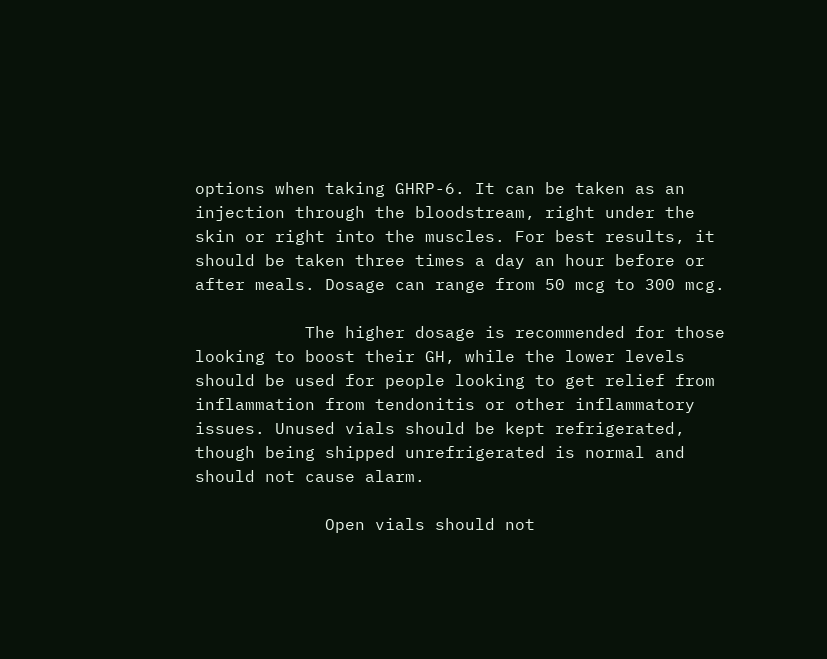options when taking GHRP-6. It can be taken as an injection through the bloodstream, right under the skin or right into the muscles. For best results, it should be taken three times a day an hour before or after meals. Dosage can range from 50 mcg to 300 mcg.

           The higher dosage is recommended for those looking to boost their GH, while the lower levels should be used for people looking to get relief from inflammation from tendonitis or other inflammatory issues. Unused vials should be kept refrigerated, though being shipped unrefrigerated is normal and should not cause alarm.

             Open vials should not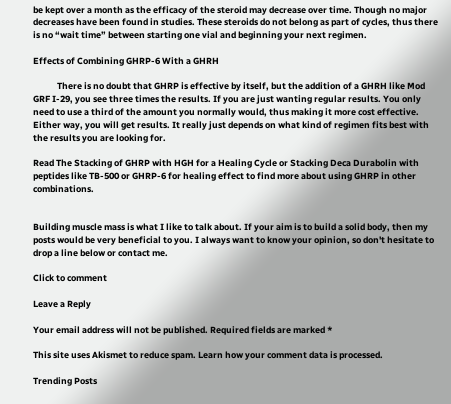be kept over a month as the efficacy of the steroid may decrease over time. Though no major decreases have been found in studies. These steroids do not belong as part of cycles, thus there is no “wait time” between starting one vial and beginning your next regimen.

Effects of Combining GHRP-6 With a GHRH

            There is no doubt that GHRP is effective by itself, but the addition of a GHRH like Mod GRF I-29, you see three times the results. If you are just wanting regular results. You only need to use a third of the amount you normally would, thus making it more cost effective. Either way, you will get results. It really just depends on what kind of regimen fits best with the results you are looking for.

Read The Stacking of GHRP with HGH for a Healing Cycle or Stacking Deca Durabolin with peptides like TB-500 or GHRP-6 for healing effect to find more about using GHRP in other combinations.


Building muscle mass is what I like to talk about. If your aim is to build a solid body, then my posts would be very beneficial to you. I always want to know your opinion, so don't hesitate to drop a line below or contact me.

Click to comment

Leave a Reply

Your email address will not be published. Required fields are marked *

This site uses Akismet to reduce spam. Learn how your comment data is processed.

Trending Posts